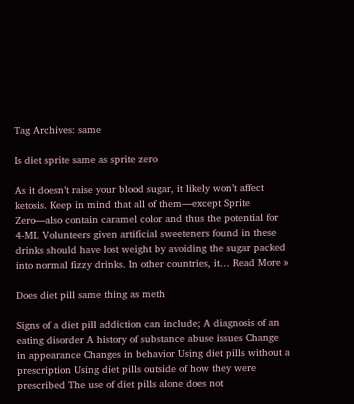Tag Archives: same

Is diet sprite same as sprite zero

As it doesn’t raise your blood sugar, it likely won’t affect ketosis. Keep in mind that all of them—except Sprite Zero—also contain caramel color and thus the potential for 4-MI. Volunteers given artificial sweeteners found in these drinks should have lost weight by avoiding the sugar packed into normal fizzy drinks. In other countries, it… Read More »

Does diet pill same thing as meth

Signs of a diet pill addiction can include; A diagnosis of an eating disorder A history of substance abuse issues Change in appearance Changes in behavior Using diet pills without a prescription Using diet pills outside of how they were prescribed The use of diet pills alone does not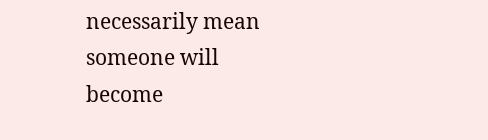necessarily mean someone will become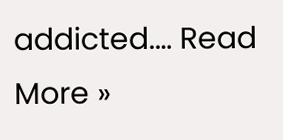addicted.… Read More »